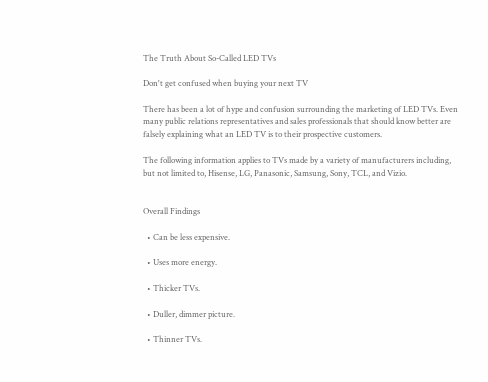The Truth About So-Called LED TVs

Don't get confused when buying your next TV

There has been a lot of hype and confusion surrounding the marketing of LED TVs. Even many public relations representatives and sales professionals that should know better are falsely explaining what an LED TV is to their prospective customers.

The following information applies to TVs made by a variety of manufacturers including, but not limited to, Hisense, LG, Panasonic, Samsung, Sony, TCL, and Vizio.


Overall Findings

  • Can be less expensive.

  • Uses more energy.

  • Thicker TVs.

  • Duller, dimmer picture.

  • Thinner TVs.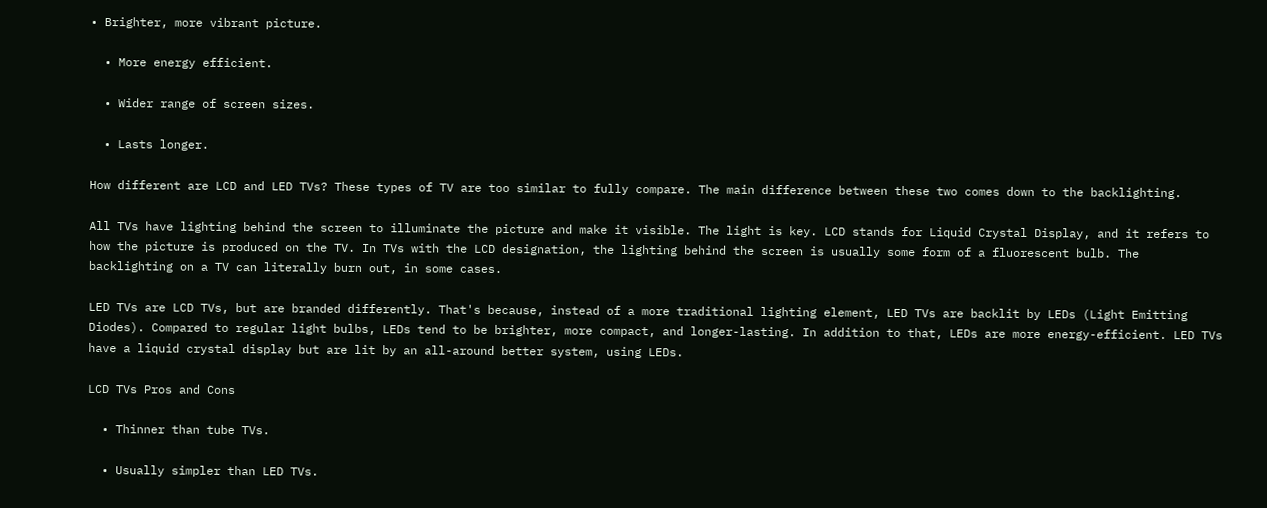• Brighter, more vibrant picture.

  • More energy efficient.

  • Wider range of screen sizes.

  • Lasts longer.

How different are LCD and LED TVs? These types of TV are too similar to fully compare. The main difference between these two comes down to the backlighting.

All TVs have lighting behind the screen to illuminate the picture and make it visible. The light is key. LCD stands for Liquid Crystal Display, and it refers to how the picture is produced on the TV. In TVs with the LCD designation, the lighting behind the screen is usually some form of a fluorescent bulb. The backlighting on a TV can literally burn out, in some cases.

LED TVs are LCD TVs, but are branded differently. That's because, instead of a more traditional lighting element, LED TVs are backlit by LEDs (Light Emitting Diodes). Compared to regular light bulbs, LEDs tend to be brighter, more compact, and longer-lasting. In addition to that, LEDs are more energy-efficient. LED TVs have a liquid crystal display but are lit by an all-around better system, using LEDs.

LCD TVs Pros and Cons

  • Thinner than tube TVs.

  • Usually simpler than LED TVs.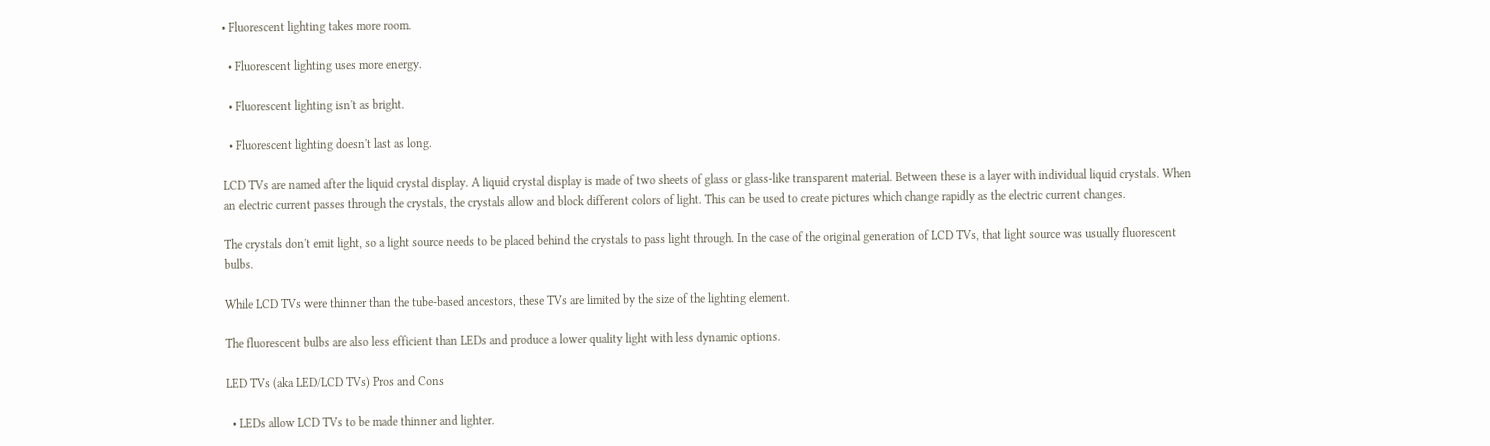• Fluorescent lighting takes more room.

  • Fluorescent lighting uses more energy.

  • Fluorescent lighting isn't as bright.

  • Fluorescent lighting doesn't last as long.

LCD TVs are named after the liquid crystal display. A liquid crystal display is made of two sheets of glass or glass-like transparent material. Between these is a layer with individual liquid crystals. When an electric current passes through the crystals, the crystals allow and block different colors of light. This can be used to create pictures which change rapidly as the electric current changes.

The crystals don't emit light, so a light source needs to be placed behind the crystals to pass light through. In the case of the original generation of LCD TVs, that light source was usually fluorescent bulbs.

While LCD TVs were thinner than the tube-based ancestors, these TVs are limited by the size of the lighting element.

The fluorescent bulbs are also less efficient than LEDs and produce a lower quality light with less dynamic options.

LED TVs (aka LED/LCD TVs) Pros and Cons

  • LEDs allow LCD TVs to be made thinner and lighter.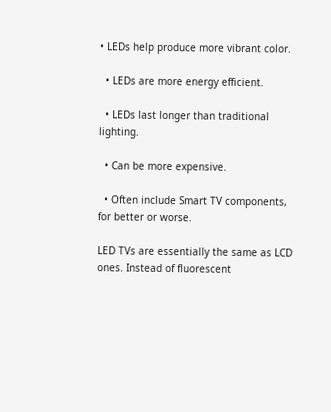• LEDs help produce more vibrant color.

  • LEDs are more energy efficient.

  • LEDs last longer than traditional lighting.

  • Can be more expensive.

  • Often include Smart TV components, for better or worse.

LED TVs are essentially the same as LCD ones. Instead of fluorescent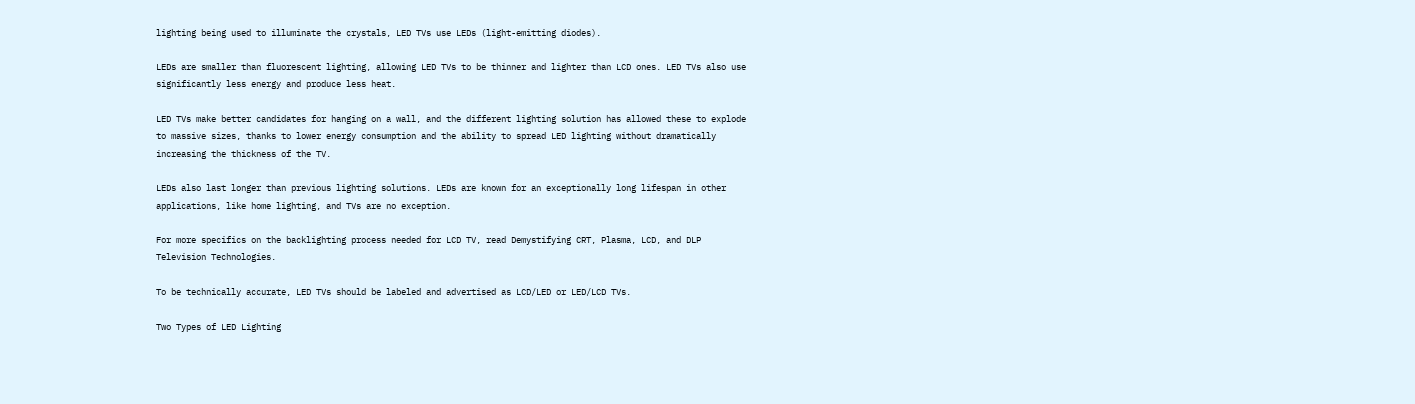lighting being used to illuminate the crystals, LED TVs use LEDs (light-emitting diodes).

LEDs are smaller than fluorescent lighting, allowing LED TVs to be thinner and lighter than LCD ones. LED TVs also use significantly less energy and produce less heat.

LED TVs make better candidates for hanging on a wall, and the different lighting solution has allowed these to explode to massive sizes, thanks to lower energy consumption and the ability to spread LED lighting without dramatically increasing the thickness of the TV.

LEDs also last longer than previous lighting solutions. LEDs are known for an exceptionally long lifespan in other applications, like home lighting, and TVs are no exception.

For more specifics on the backlighting process needed for LCD TV, read Demystifying CRT, Plasma, LCD, and DLP Television Technologies.

To be technically accurate, LED TVs should be labeled and advertised as LCD/LED or LED/LCD TVs.

Two Types of LED Lighting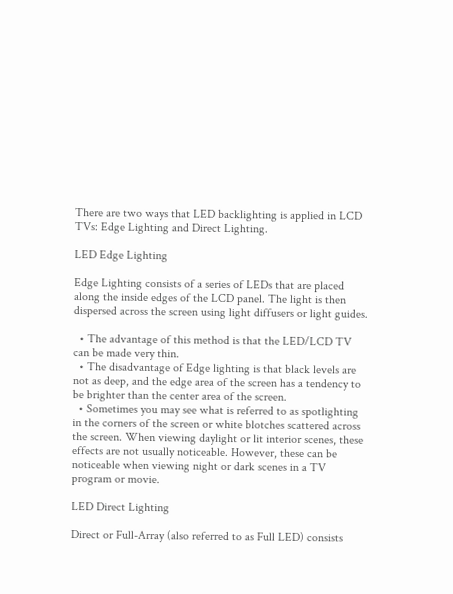There are two ways that LED backlighting is applied in LCD TVs: Edge Lighting and Direct Lighting.

LED Edge Lighting

Edge Lighting consists of a series of LEDs that are placed along the inside edges of the LCD panel. The light is then dispersed across the screen using light diffusers or light guides.

  • The advantage of this method is that the LED/LCD TV can be made very thin.
  • The disadvantage of Edge lighting is that black levels are not as deep, and the edge area of the screen has a tendency to be brighter than the center area of the screen.
  • Sometimes you may see what is referred to as spotlighting in the corners of the screen or white blotches scattered across the screen. When viewing daylight or lit interior scenes, these effects are not usually noticeable. However, these can be noticeable when viewing night or dark scenes in a TV program or movie.

LED Direct Lighting

Direct or Full-Array (also referred to as Full LED) consists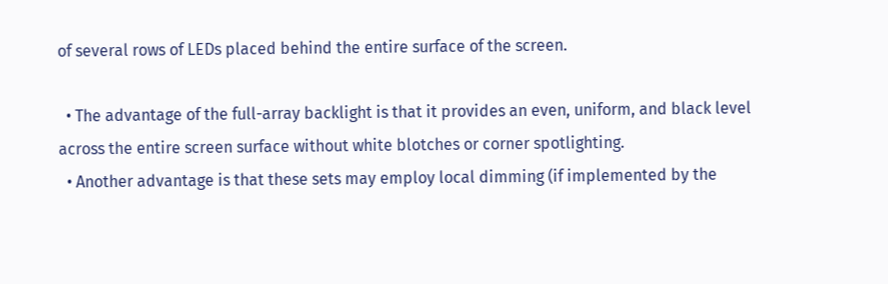of several rows of LEDs placed behind the entire surface of the screen.

  • The advantage of the full-array backlight is that it provides an even, uniform, and black level across the entire screen surface without white blotches or corner spotlighting.
  • Another advantage is that these sets may employ local dimming (if implemented by the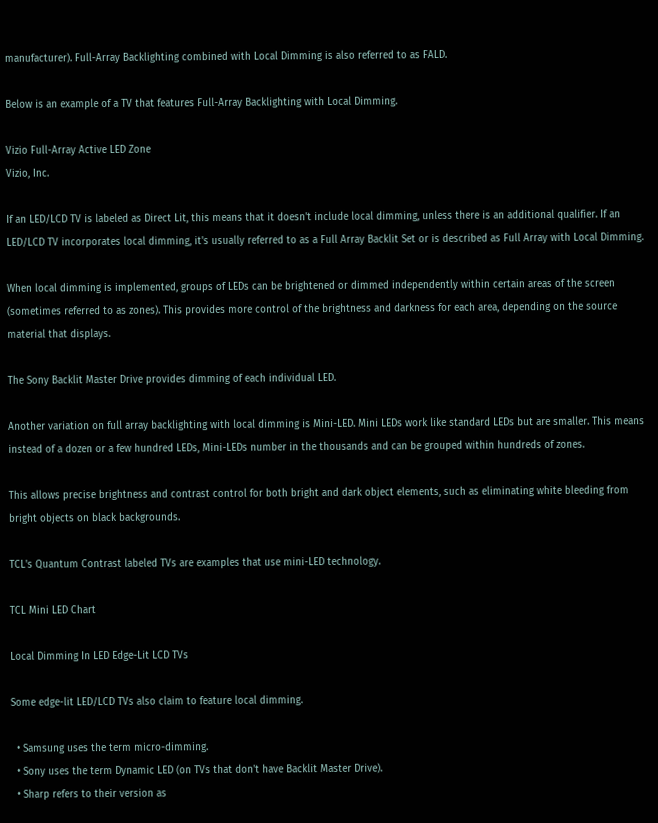manufacturer). Full-Array Backlighting combined with Local Dimming is also referred to as FALD.

Below is an example of a TV that features Full-Array Backlighting with Local Dimming.

Vizio Full-Array Active LED Zone
Vizio, Inc.

If an LED/LCD TV is labeled as Direct Lit, this means that it doesn't include local dimming, unless there is an additional qualifier. If an LED/LCD TV incorporates local dimming, it's usually referred to as a Full Array Backlit Set or is described as Full Array with Local Dimming.

When local dimming is implemented, groups of LEDs can be brightened or dimmed independently within certain areas of the screen (sometimes referred to as zones). This provides more control of the brightness and darkness for each area, depending on the source material that displays.

The Sony Backlit Master Drive provides dimming of each individual LED.

Another variation on full array backlighting with local dimming is Mini-LED. Mini LEDs work like standard LEDs but are smaller. This means instead of a dozen or a few hundred LEDs, Mini-LEDs number in the thousands and can be grouped within hundreds of zones.

This allows precise brightness and contrast control for both bright and dark object elements, such as eliminating white bleeding from bright objects on black backgrounds.

TCL's Quantum Contrast labeled TVs are examples that use mini-LED technology.

TCL Mini LED Chart

Local Dimming In LED Edge-Lit LCD TVs

Some edge-lit LED/LCD TVs also claim to feature local dimming.

  • Samsung uses the term micro-dimming.
  • Sony uses the term Dynamic LED (on TVs that don't have Backlit Master Drive).
  • Sharp refers to their version as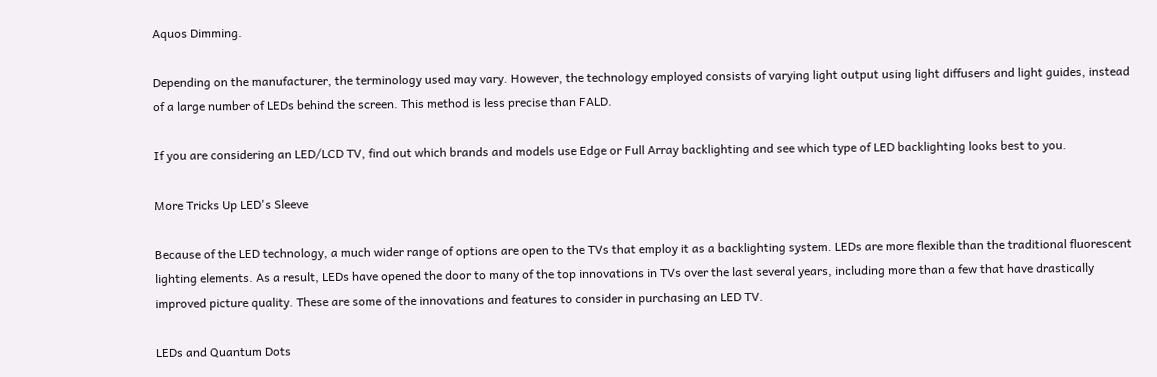Aquos Dimming.

Depending on the manufacturer, the terminology used may vary. However, the technology employed consists of varying light output using light diffusers and light guides, instead of a large number of LEDs behind the screen. This method is less precise than FALD.

If you are considering an LED/LCD TV, find out which brands and models use Edge or Full Array backlighting and see which type of LED backlighting looks best to you.

More Tricks Up LED's Sleeve

Because of the LED technology, a much wider range of options are open to the TVs that employ it as a backlighting system. LEDs are more flexible than the traditional fluorescent lighting elements. As a result, LEDs have opened the door to many of the top innovations in TVs over the last several years, including more than a few that have drastically improved picture quality. These are some of the innovations and features to consider in purchasing an LED TV.

LEDs and Quantum Dots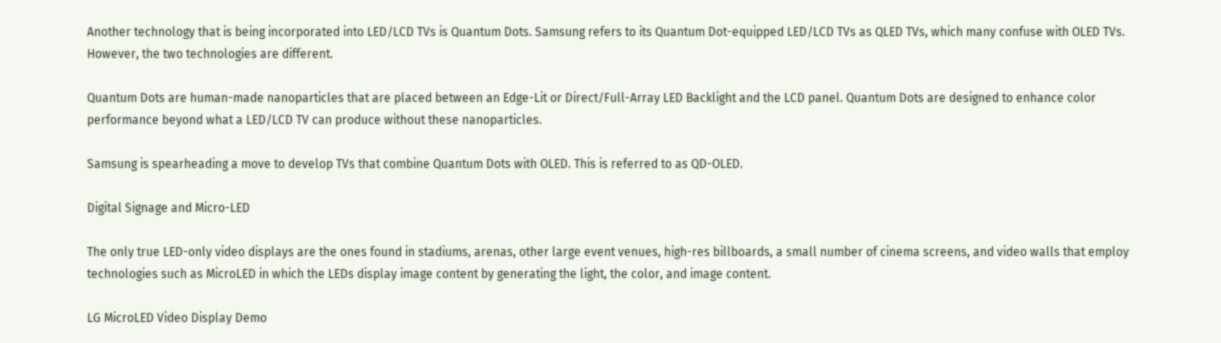Another technology that is being incorporated into LED/LCD TVs is Quantum Dots. Samsung refers to its Quantum Dot-equipped LED/LCD TVs as QLED TVs, which many confuse with OLED TVs. However, the two technologies are different.

Quantum Dots are human-made nanoparticles that are placed between an Edge-Lit or Direct/Full-Array LED Backlight and the LCD panel. Quantum Dots are designed to enhance color performance beyond what a LED/LCD TV can produce without these nanoparticles.

Samsung is spearheading a move to develop TVs that combine Quantum Dots with OLED. This is referred to as QD-OLED.

Digital Signage and Micro-LED

The only true LED-only video displays are the ones found in stadiums, arenas, other large event venues, high-res billboards, a small number of cinema screens, and video walls that employ technologies such as MicroLED in which the LEDs display image content by generating the light, the color, and image content.

LG MicroLED Video Display Demo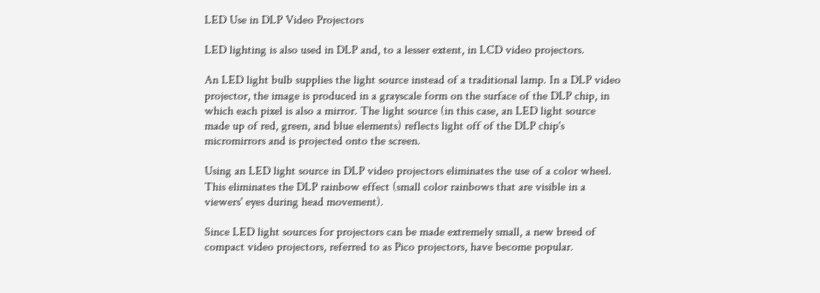LED Use in DLP Video Projectors

LED lighting is also used in DLP and, to a lesser extent, in LCD video projectors.

An LED light bulb supplies the light source instead of a traditional lamp. In a DLP video projector, the image is produced in a grayscale form on the surface of the DLP chip, in which each pixel is also a mirror. The light source (in this case, an LED light source made up of red, green, and blue elements) reflects light off of the DLP chip's micromirrors and is projected onto the screen.

Using an LED light source in DLP video projectors eliminates the use of a color wheel. This eliminates the DLP rainbow effect (small color rainbows that are visible in a viewers' eyes during head movement).

Since LED light sources for projectors can be made extremely small, a new breed of compact video projectors, referred to as Pico projectors, have become popular.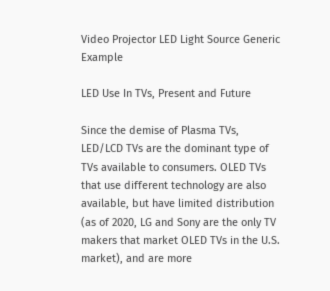Video Projector LED Light Source Generic Example

LED Use In TVs, Present and Future

Since the demise of Plasma TVs, LED/LCD TVs are the dominant type of TVs available to consumers. OLED TVs that use different technology are also available, but have limited distribution (as of 2020, LG and Sony are the only TV makers that market OLED TVs in the U.S. market), and are more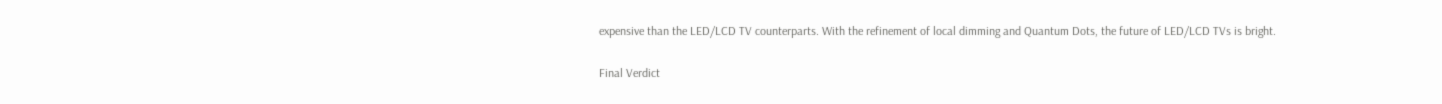expensive than the LED/LCD TV counterparts. With the refinement of local dimming and Quantum Dots, the future of LED/LCD TVs is bright.

Final Verdict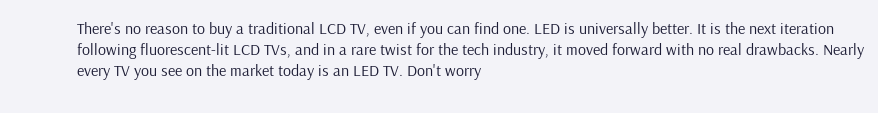There's no reason to buy a traditional LCD TV, even if you can find one. LED is universally better. It is the next iteration following fluorescent-lit LCD TVs, and in a rare twist for the tech industry, it moved forward with no real drawbacks. Nearly every TV you see on the market today is an LED TV. Don't worry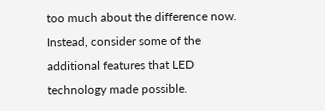too much about the difference now. Instead, consider some of the additional features that LED technology made possible.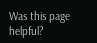Was this page helpful?